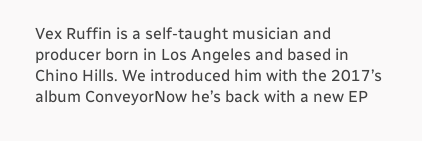Vex Ruffin is a self-taught musician and producer born in Los Angeles and based in Chino Hills. We introduced him with the 2017’s album ConveyorNow he’s back with a new EP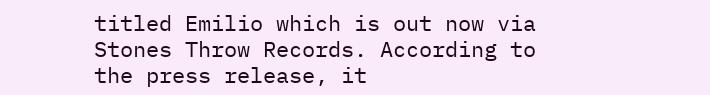titled Emilio which is out now via Stones Throw Records. According to the press release, it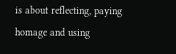is about reflecting, paying homage and using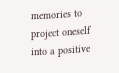memories to project oneself into a positive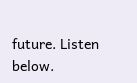future. Listen below.